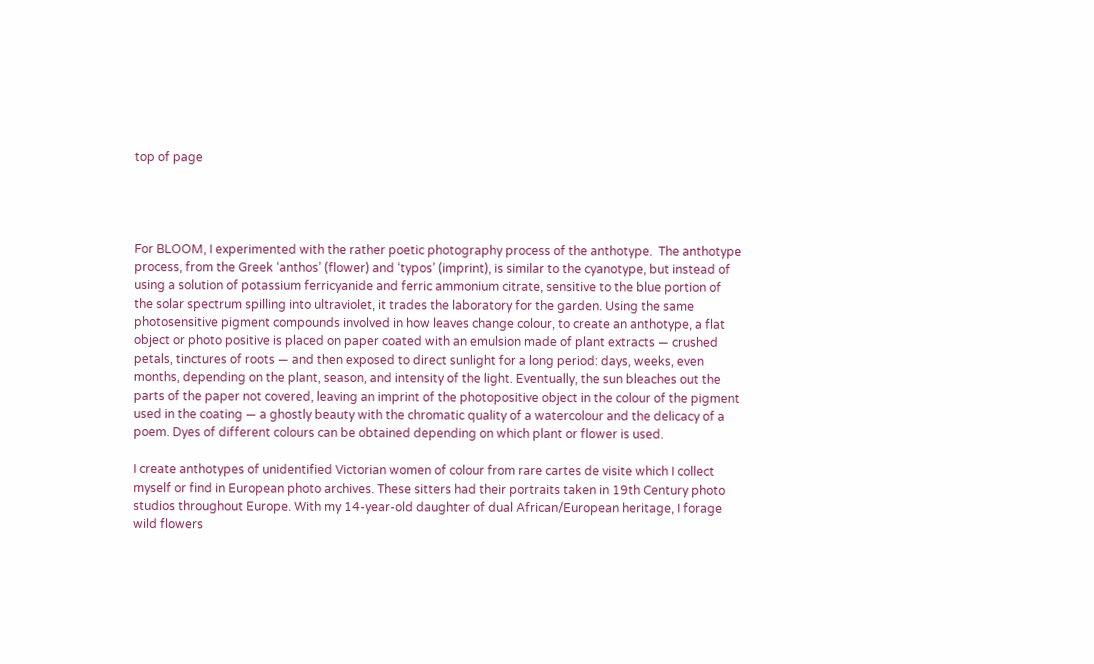top of page




For BLOOM, I experimented with the rather poetic photography process of the anthotype.  The anthotype process, from the Greek ‘anthos’ (flower) and ‘typos’ (imprint), is similar to the cyanotype, but instead of using a solution of potassium ferricyanide and ferric ammonium citrate, sensitive to the blue portion of the solar spectrum spilling into ultraviolet, it trades the laboratory for the garden. Using the same photosensitive pigment compounds involved in how leaves change colour, to create an anthotype, a flat object or photo positive is placed on paper coated with an emulsion made of plant extracts — crushed petals, tinctures of roots — and then exposed to direct sunlight for a long period: days, weeks, even months, depending on the plant, season, and intensity of the light. Eventually, the sun bleaches out the parts of the paper not covered, leaving an imprint of the photopositive object in the colour of the pigment used in the coating — a ghostly beauty with the chromatic quality of a watercolour and the delicacy of a poem. Dyes of different colours can be obtained depending on which plant or flower is used.

I create anthotypes of unidentified Victorian women of colour from rare cartes de visite which I collect myself or find in European photo archives. These sitters had their portraits taken in 19th Century photo studios throughout Europe. With my 14-year-old daughter of dual African/European heritage, I forage wild flowers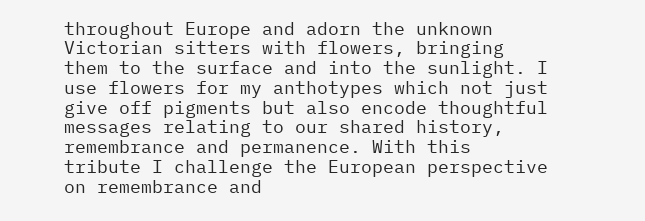throughout Europe and adorn the unknown Victorian sitters with flowers, bringing them to the surface and into the sunlight. I use flowers for my anthotypes which not just give off pigments but also encode thoughtful messages relating to our shared history, remembrance and permanence. With this tribute I challenge the European perspective on remembrance and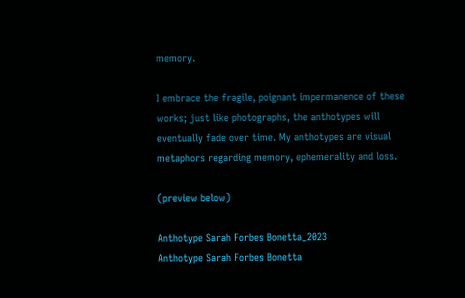memory.

I embrace the fragile, poignant impermanence of these works; just like photographs, the anthotypes will eventually fade over time. My anthotypes are visual metaphors regarding memory, ephemerality and loss.

(preview below)

Anthotype Sarah Forbes Bonetta_2023
Anthotype Sarah Forbes Bonetta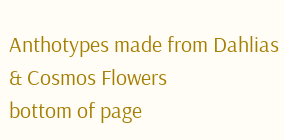Anthotypes made from Dahlias & Cosmos Flowers
bottom of page